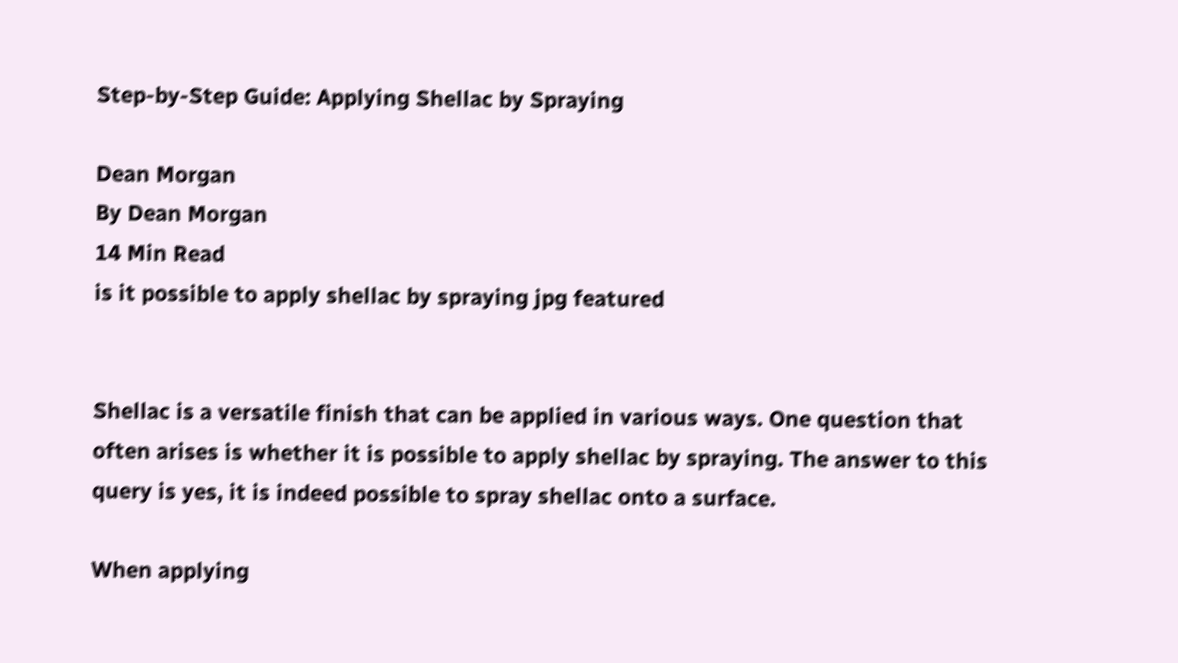Step-by-Step Guide: Applying Shellac by Spraying

Dean Morgan
By Dean Morgan
14 Min Read
is it possible to apply shellac by spraying jpg featured


Shellac is a versatile finish that can be applied in various ways. One question that often arises is whether it is possible to apply shellac by spraying. The answer to this query is yes, it is indeed possible to spray shellac onto a surface.

When applying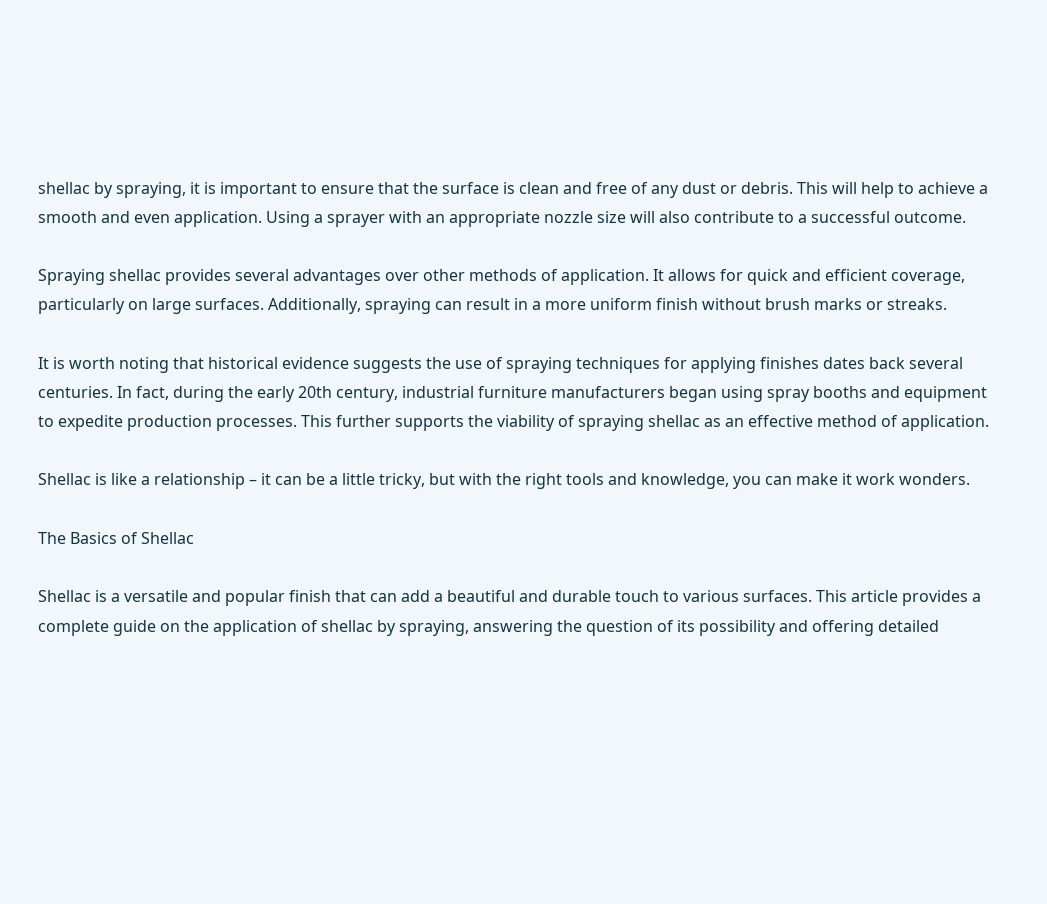shellac by spraying, it is important to ensure that the surface is clean and free of any dust or debris. This will help to achieve a smooth and even application. Using a sprayer with an appropriate nozzle size will also contribute to a successful outcome.

Spraying shellac provides several advantages over other methods of application. It allows for quick and efficient coverage, particularly on large surfaces. Additionally, spraying can result in a more uniform finish without brush marks or streaks.

It is worth noting that historical evidence suggests the use of spraying techniques for applying finishes dates back several centuries. In fact, during the early 20th century, industrial furniture manufacturers began using spray booths and equipment to expedite production processes. This further supports the viability of spraying shellac as an effective method of application.

Shellac is like a relationship – it can be a little tricky, but with the right tools and knowledge, you can make it work wonders.

The Basics of Shellac

Shellac is a versatile and popular finish that can add a beautiful and durable touch to various surfaces. This article provides a complete guide on the application of shellac by spraying, answering the question of its possibility and offering detailed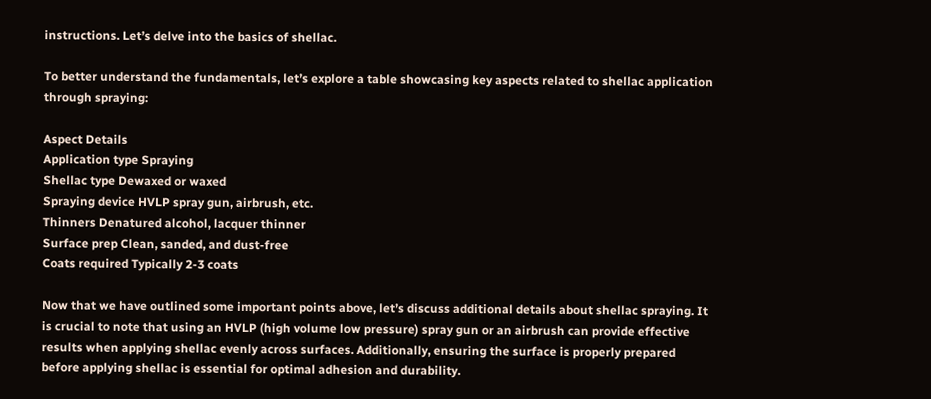instructions. Let’s delve into the basics of shellac.

To better understand the fundamentals, let’s explore a table showcasing key aspects related to shellac application through spraying:

Aspect Details
Application type Spraying
Shellac type Dewaxed or waxed
Spraying device HVLP spray gun, airbrush, etc.
Thinners Denatured alcohol, lacquer thinner
Surface prep Clean, sanded, and dust-free
Coats required Typically 2-3 coats

Now that we have outlined some important points above, let’s discuss additional details about shellac spraying. It is crucial to note that using an HVLP (high volume low pressure) spray gun or an airbrush can provide effective results when applying shellac evenly across surfaces. Additionally, ensuring the surface is properly prepared before applying shellac is essential for optimal adhesion and durability.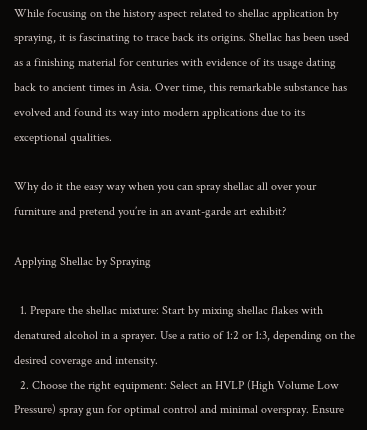While focusing on the history aspect related to shellac application by spraying, it is fascinating to trace back its origins. Shellac has been used as a finishing material for centuries with evidence of its usage dating back to ancient times in Asia. Over time, this remarkable substance has evolved and found its way into modern applications due to its exceptional qualities.

Why do it the easy way when you can spray shellac all over your furniture and pretend you’re in an avant-garde art exhibit?

Applying Shellac by Spraying

  1. Prepare the shellac mixture: Start by mixing shellac flakes with denatured alcohol in a sprayer. Use a ratio of 1:2 or 1:3, depending on the desired coverage and intensity.
  2. Choose the right equipment: Select an HVLP (High Volume Low Pressure) spray gun for optimal control and minimal overspray. Ensure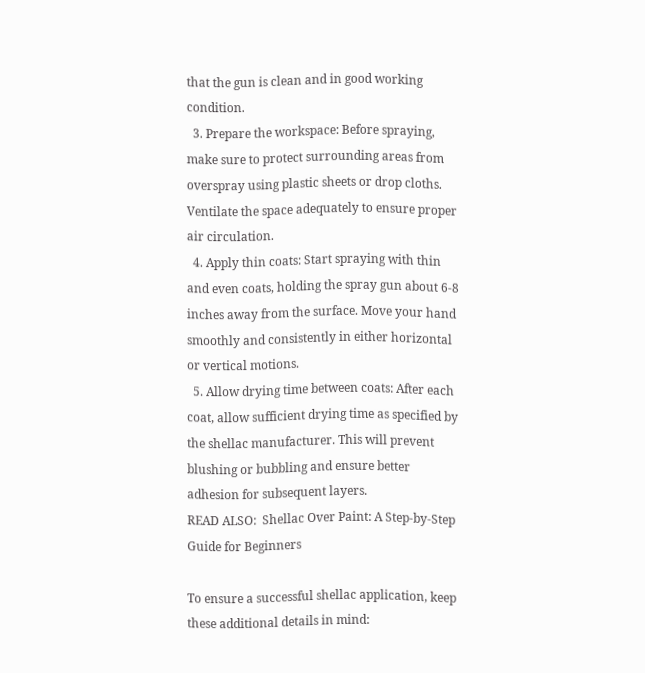that the gun is clean and in good working condition.
  3. Prepare the workspace: Before spraying, make sure to protect surrounding areas from overspray using plastic sheets or drop cloths. Ventilate the space adequately to ensure proper air circulation.
  4. Apply thin coats: Start spraying with thin and even coats, holding the spray gun about 6-8 inches away from the surface. Move your hand smoothly and consistently in either horizontal or vertical motions.
  5. Allow drying time between coats: After each coat, allow sufficient drying time as specified by the shellac manufacturer. This will prevent blushing or bubbling and ensure better adhesion for subsequent layers.
READ ALSO:  Shellac Over Paint: A Step-by-Step Guide for Beginners

To ensure a successful shellac application, keep these additional details in mind: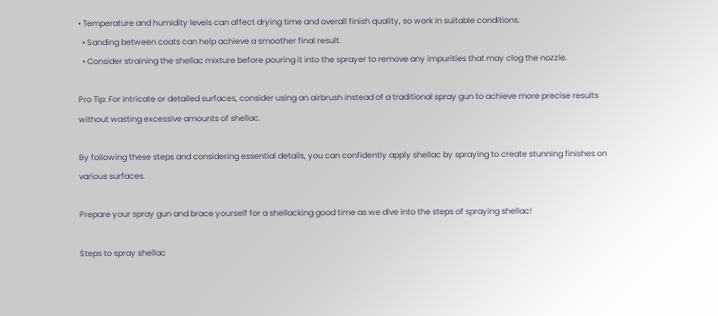• Temperature and humidity levels can affect drying time and overall finish quality, so work in suitable conditions.
  • Sanding between coats can help achieve a smoother final result.
  • Consider straining the shellac mixture before pouring it into the sprayer to remove any impurities that may clog the nozzle.

Pro Tip: For intricate or detailed surfaces, consider using an airbrush instead of a traditional spray gun to achieve more precise results without wasting excessive amounts of shellac.

By following these steps and considering essential details, you can confidently apply shellac by spraying to create stunning finishes on various surfaces.

Prepare your spray gun and brace yourself for a shellacking good time as we dive into the steps of spraying shellac!

Steps to spray shellac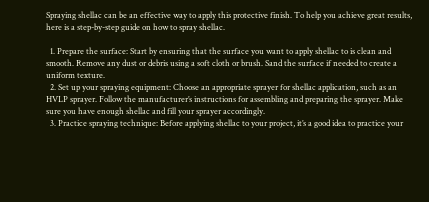Spraying shellac can be an effective way to apply this protective finish. To help you achieve great results, here is a step-by-step guide on how to spray shellac.

  1. Prepare the surface: Start by ensuring that the surface you want to apply shellac to is clean and smooth. Remove any dust or debris using a soft cloth or brush. Sand the surface if needed to create a uniform texture.
  2. Set up your spraying equipment: Choose an appropriate sprayer for shellac application, such as an HVLP sprayer. Follow the manufacturer’s instructions for assembling and preparing the sprayer. Make sure you have enough shellac and fill your sprayer accordingly.
  3. Practice spraying technique: Before applying shellac to your project, it’s a good idea to practice your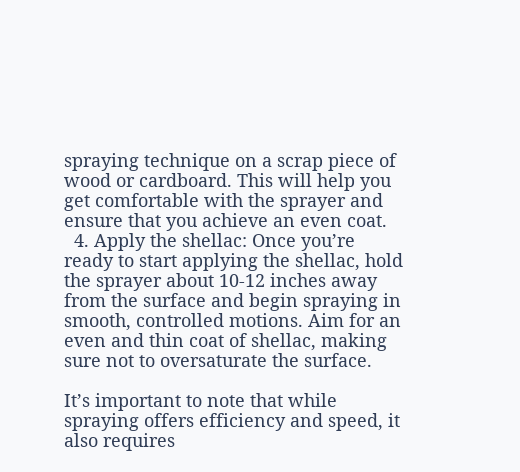spraying technique on a scrap piece of wood or cardboard. This will help you get comfortable with the sprayer and ensure that you achieve an even coat.
  4. Apply the shellac: Once you’re ready to start applying the shellac, hold the sprayer about 10-12 inches away from the surface and begin spraying in smooth, controlled motions. Aim for an even and thin coat of shellac, making sure not to oversaturate the surface.

It’s important to note that while spraying offers efficiency and speed, it also requires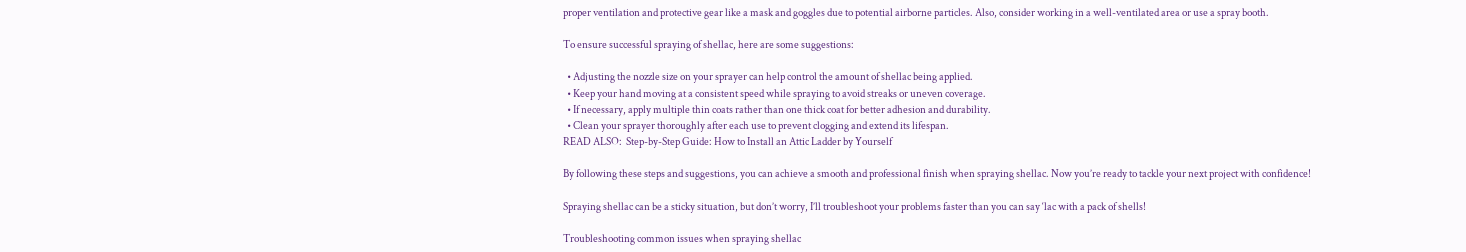proper ventilation and protective gear like a mask and goggles due to potential airborne particles. Also, consider working in a well-ventilated area or use a spray booth.

To ensure successful spraying of shellac, here are some suggestions:

  • Adjusting the nozzle size on your sprayer can help control the amount of shellac being applied.
  • Keep your hand moving at a consistent speed while spraying to avoid streaks or uneven coverage.
  • If necessary, apply multiple thin coats rather than one thick coat for better adhesion and durability.
  • Clean your sprayer thoroughly after each use to prevent clogging and extend its lifespan.
READ ALSO:  Step-by-Step Guide: How to Install an Attic Ladder by Yourself

By following these steps and suggestions, you can achieve a smooth and professional finish when spraying shellac. Now you’re ready to tackle your next project with confidence!

Spraying shellac can be a sticky situation, but don’t worry, I’ll troubleshoot your problems faster than you can say ‘lac with a pack of shells!

Troubleshooting common issues when spraying shellac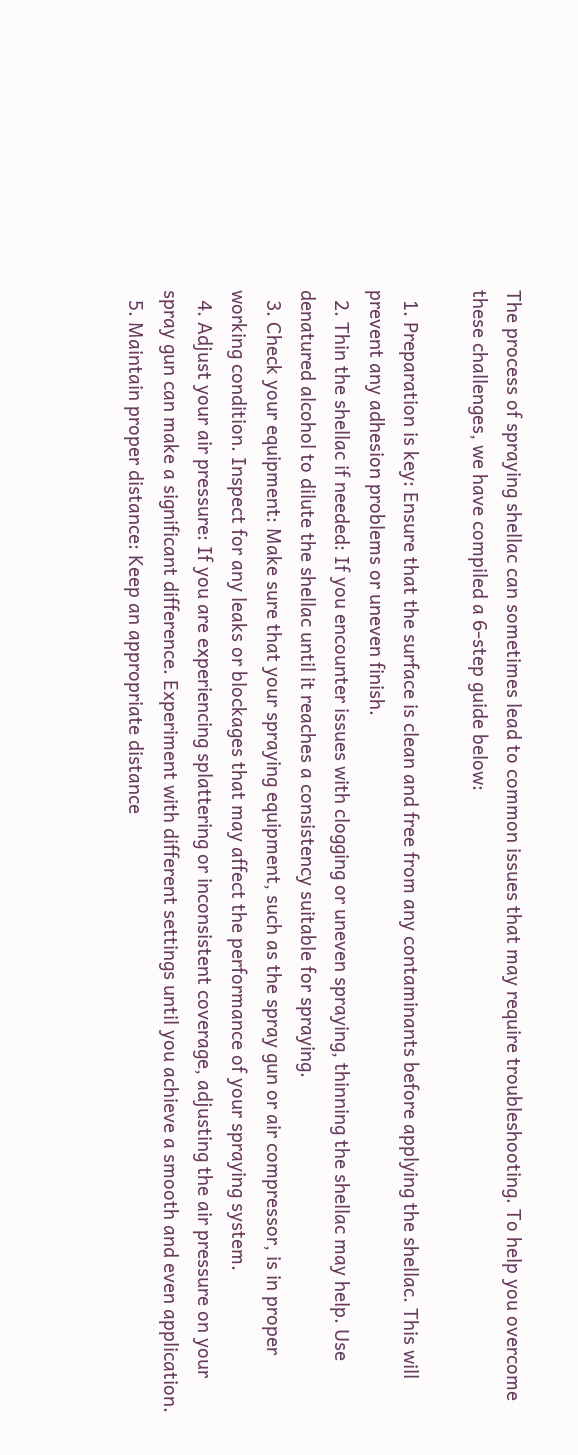The process of spraying shellac can sometimes lead to common issues that may require troubleshooting. To help you overcome these challenges, we have compiled a 6-step guide below:

  1. Preparation is key: Ensure that the surface is clean and free from any contaminants before applying the shellac. This will prevent any adhesion problems or uneven finish.
  2. Thin the shellac if needed: If you encounter issues with clogging or uneven spraying, thinning the shellac may help. Use denatured alcohol to dilute the shellac until it reaches a consistency suitable for spraying.
  3. Check your equipment: Make sure that your spraying equipment, such as the spray gun or air compressor, is in proper working condition. Inspect for any leaks or blockages that may affect the performance of your spraying system.
  4. Adjust your air pressure: If you are experiencing splattering or inconsistent coverage, adjusting the air pressure on your spray gun can make a significant difference. Experiment with different settings until you achieve a smooth and even application.
  5. Maintain proper distance: Keep an appropriate distance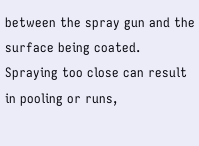between the spray gun and the surface being coated. Spraying too close can result in pooling or runs,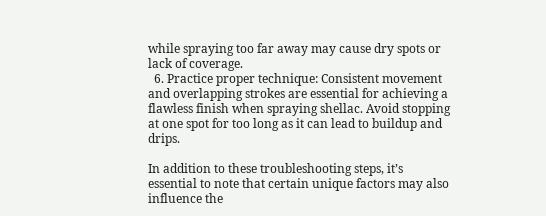while spraying too far away may cause dry spots or lack of coverage.
  6. Practice proper technique: Consistent movement and overlapping strokes are essential for achieving a flawless finish when spraying shellac. Avoid stopping at one spot for too long as it can lead to buildup and drips.

In addition to these troubleshooting steps, it’s essential to note that certain unique factors may also influence the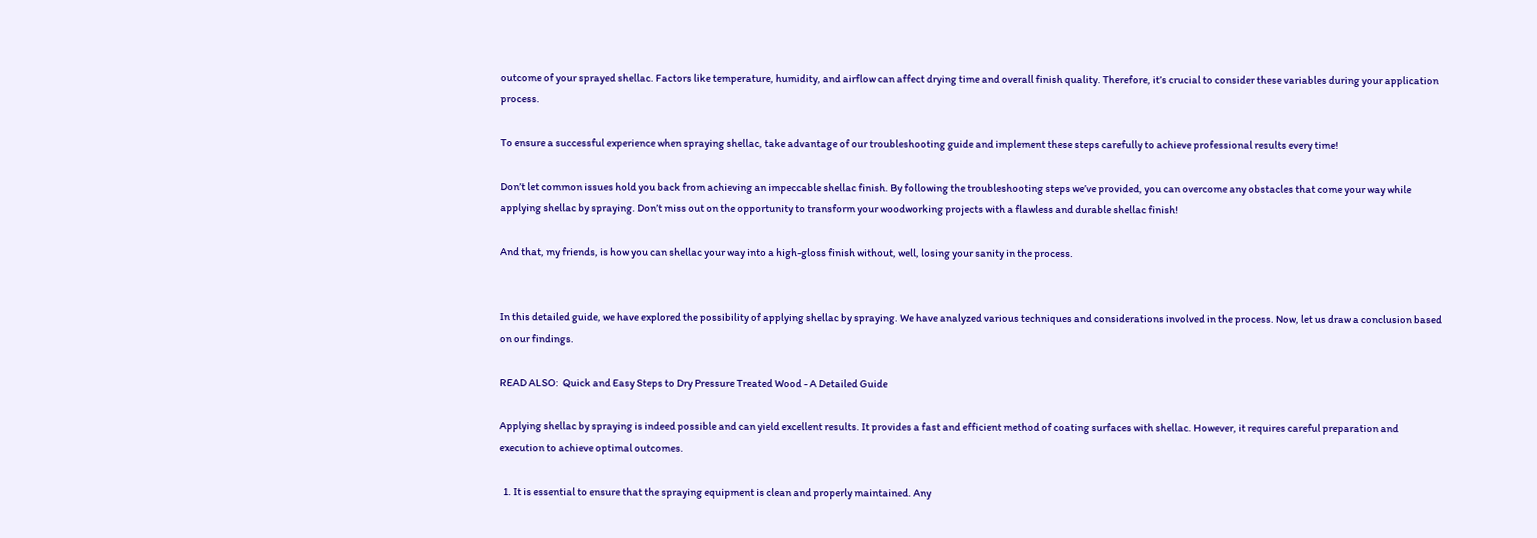outcome of your sprayed shellac. Factors like temperature, humidity, and airflow can affect drying time and overall finish quality. Therefore, it’s crucial to consider these variables during your application process.

To ensure a successful experience when spraying shellac, take advantage of our troubleshooting guide and implement these steps carefully to achieve professional results every time!

Don’t let common issues hold you back from achieving an impeccable shellac finish. By following the troubleshooting steps we’ve provided, you can overcome any obstacles that come your way while applying shellac by spraying. Don’t miss out on the opportunity to transform your woodworking projects with a flawless and durable shellac finish!

And that, my friends, is how you can shellac your way into a high-gloss finish without, well, losing your sanity in the process.


In this detailed guide, we have explored the possibility of applying shellac by spraying. We have analyzed various techniques and considerations involved in the process. Now, let us draw a conclusion based on our findings.

READ ALSO:  Quick and Easy Steps to Dry Pressure Treated Wood - A Detailed Guide

Applying shellac by spraying is indeed possible and can yield excellent results. It provides a fast and efficient method of coating surfaces with shellac. However, it requires careful preparation and execution to achieve optimal outcomes.

  1. It is essential to ensure that the spraying equipment is clean and properly maintained. Any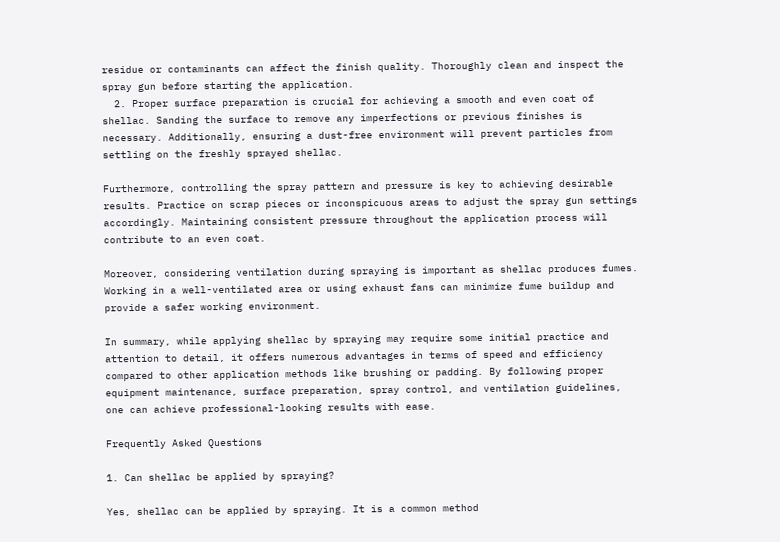residue or contaminants can affect the finish quality. Thoroughly clean and inspect the spray gun before starting the application.
  2. Proper surface preparation is crucial for achieving a smooth and even coat of shellac. Sanding the surface to remove any imperfections or previous finishes is necessary. Additionally, ensuring a dust-free environment will prevent particles from settling on the freshly sprayed shellac.

Furthermore, controlling the spray pattern and pressure is key to achieving desirable results. Practice on scrap pieces or inconspicuous areas to adjust the spray gun settings accordingly. Maintaining consistent pressure throughout the application process will contribute to an even coat.

Moreover, considering ventilation during spraying is important as shellac produces fumes. Working in a well-ventilated area or using exhaust fans can minimize fume buildup and provide a safer working environment.

In summary, while applying shellac by spraying may require some initial practice and attention to detail, it offers numerous advantages in terms of speed and efficiency compared to other application methods like brushing or padding. By following proper equipment maintenance, surface preparation, spray control, and ventilation guidelines, one can achieve professional-looking results with ease.

Frequently Asked Questions

1. Can shellac be applied by spraying?

Yes, shellac can be applied by spraying. It is a common method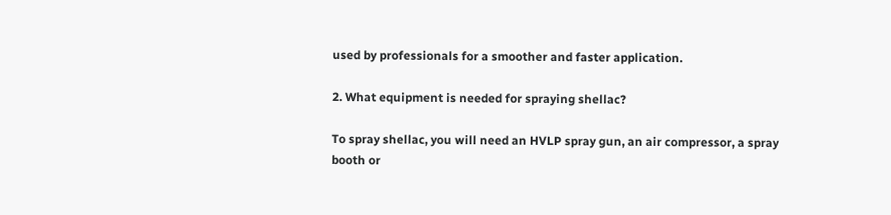used by professionals for a smoother and faster application.

2. What equipment is needed for spraying shellac?

To spray shellac, you will need an HVLP spray gun, an air compressor, a spray booth or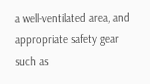a well-ventilated area, and appropriate safety gear such as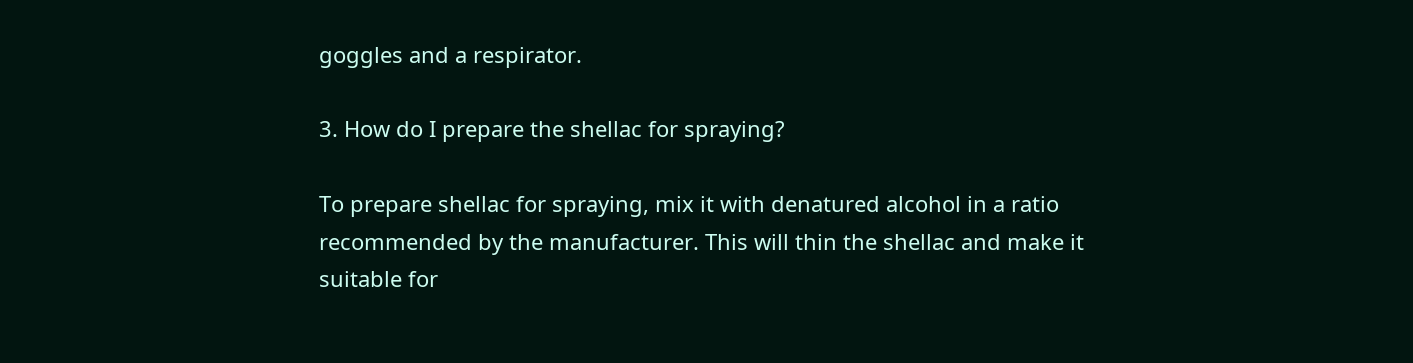goggles and a respirator.

3. How do I prepare the shellac for spraying?

To prepare shellac for spraying, mix it with denatured alcohol in a ratio recommended by the manufacturer. This will thin the shellac and make it suitable for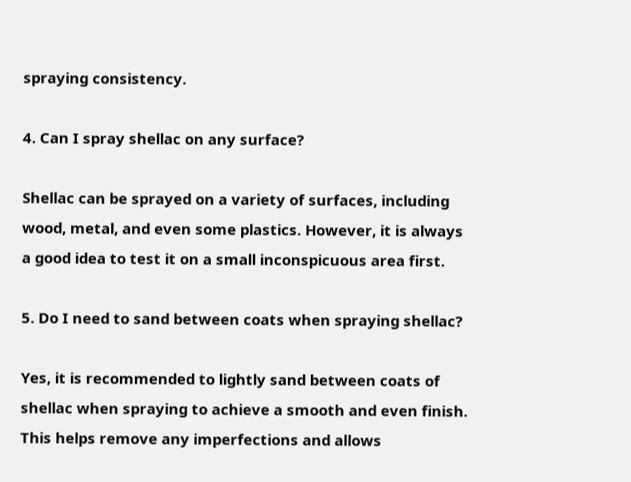spraying consistency.

4. Can I spray shellac on any surface?

Shellac can be sprayed on a variety of surfaces, including wood, metal, and even some plastics. However, it is always a good idea to test it on a small inconspicuous area first.

5. Do I need to sand between coats when spraying shellac?

Yes, it is recommended to lightly sand between coats of shellac when spraying to achieve a smooth and even finish. This helps remove any imperfections and allows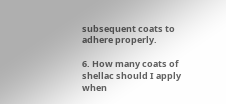subsequent coats to adhere properly.

6. How many coats of shellac should I apply when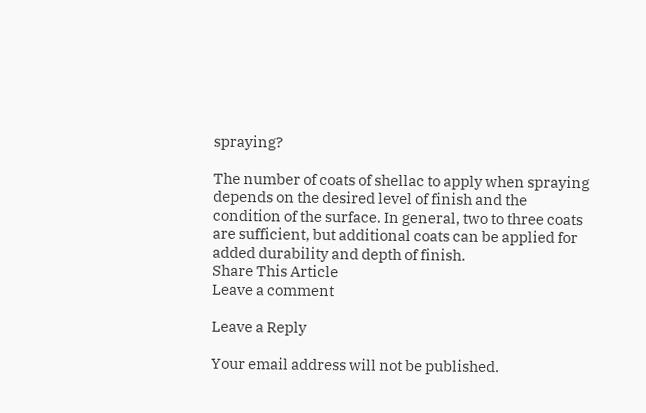spraying?

The number of coats of shellac to apply when spraying depends on the desired level of finish and the condition of the surface. In general, two to three coats are sufficient, but additional coats can be applied for added durability and depth of finish.
Share This Article
Leave a comment

Leave a Reply

Your email address will not be published.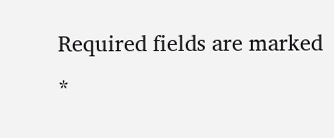Required fields are marked *